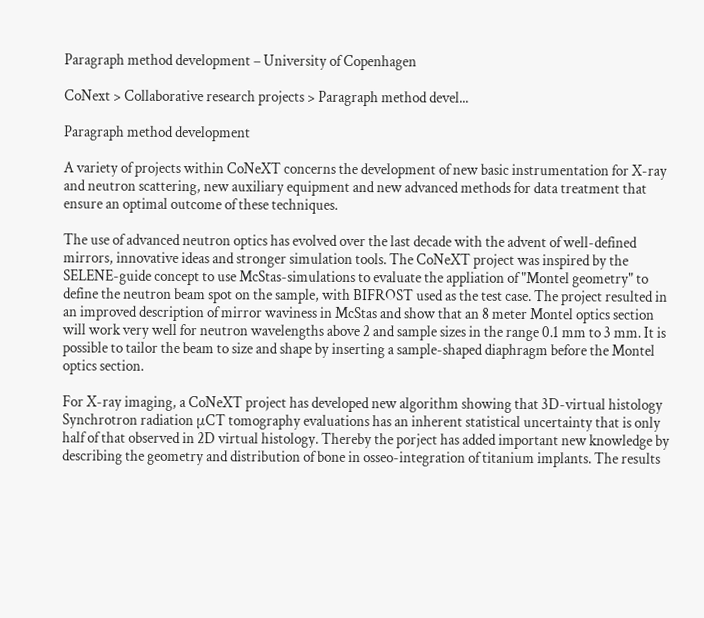Paragraph method development – University of Copenhagen

CoNext > Collaborative research projects > Paragraph method devel...

Paragraph method development

A variety of projects within CoNeXT concerns the development of new basic instrumentation for X-ray and neutron scattering, new auxiliary equipment and new advanced methods for data treatment that ensure an optimal outcome of these techniques.

The use of advanced neutron optics has evolved over the last decade with the advent of well-defined mirrors, innovative ideas and stronger simulation tools. The CoNeXT project was inspired by the SELENE-guide concept to use McStas-simulations to evaluate the appliation of "Montel geometry" to define the neutron beam spot on the sample, with BIFROST used as the test case. The project resulted in an improved description of mirror waviness in McStas and show that an 8 meter Montel optics section will work very well for neutron wavelengths above 2 and sample sizes in the range 0.1 mm to 3 mm. It is possible to tailor the beam to size and shape by inserting a sample-shaped diaphragm before the Montel optics section.

For X-ray imaging, a CoNeXT project has developed new algorithm showing that 3D-virtual histology Synchrotron radiation μCT tomography evaluations has an inherent statistical uncertainty that is only half of that observed in 2D virtual histology. Thereby the porject has added important new knowledge by describing the geometry and distribution of bone in osseo-integration of titanium implants. The results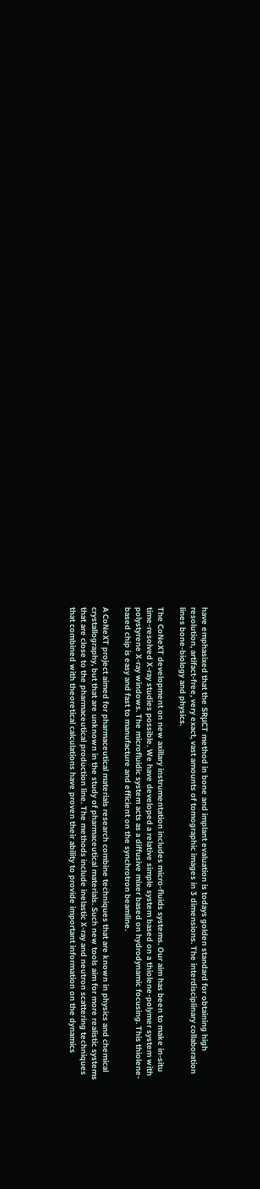have emphasixed that the SRμCT method in bone and implant evaluation is todays golden standard for obtaining high resolution, artifact-free, very exact, vast amounts of tomographic images in 3 dimensions. The interdisciplinary collaboration lines bone-biology and physics.

The CoNeXT development on new axillary instrumentation includes micro-fluids systems. Our aim has been to make in-situ time-resolved X-ray studies possible. We have developed a relative simple system based on a thiolene-polymer system with polystyrene X-ray windows. The microfluidic system acts as a diffusive mixer based on hydrodynamic focusing. This thiolene-based chip is easy and fast to manufacture and efficient on the synchrotron beamline.

A CoNeXT project aimed for pharmaceutical materials research combine techniques that are known in physics and chemical crystallography, but that are unknown in the study of pharmaceutical materials. Such new tools aim for more realistic systems that are close to the pharmaceutical production line. The methods include inelastic X-ray and neutron scattering techniques that combined with theoretical calculations have proven their ability to provide important information on the dynamics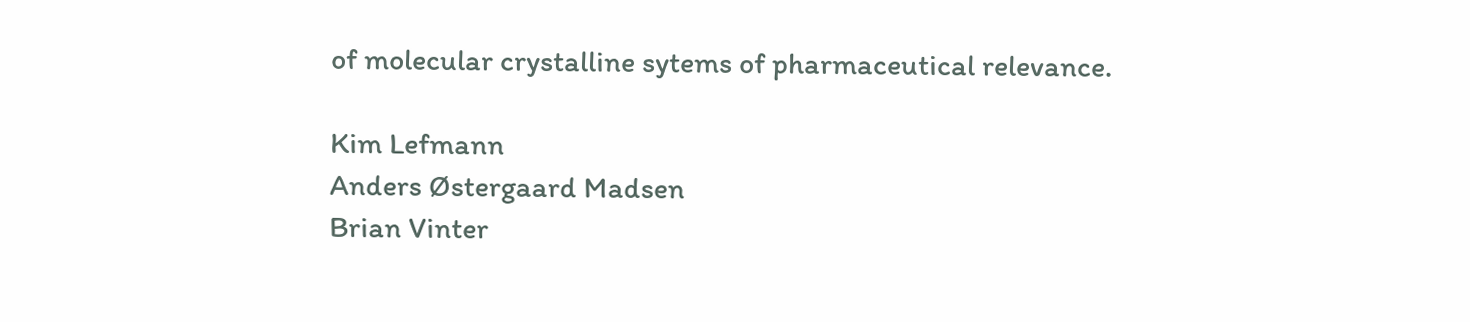of molecular crystalline sytems of pharmaceutical relevance.

Kim Lefmann
Anders Østergaard Madsen
Brian Vinter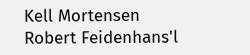Kell Mortensen
Robert Feidenhans'l